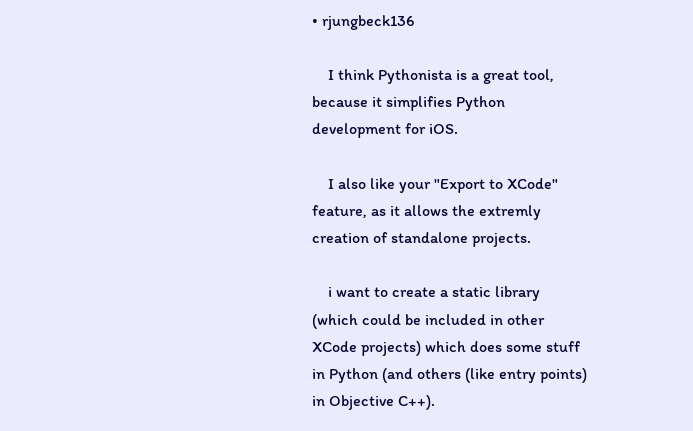• rjungbeck136

    I think Pythonista is a great tool, because it simplifies Python development for iOS.

    I also like your "Export to XCode" feature, as it allows the extremly creation of standalone projects.

    i want to create a static library (which could be included in other XCode projects) which does some stuff in Python (and others (like entry points) in Objective C++).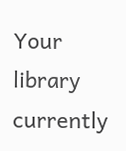Your library currently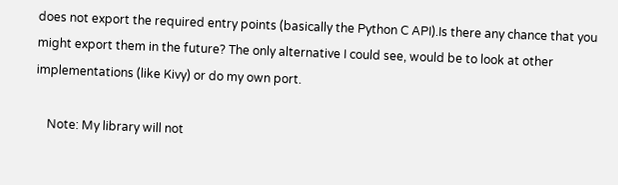does not export the required entry points (basically the Python C API).Is there any chance that you might export them in the future? The only alternative I could see, would be to look at other implementations (like Kivy) or do my own port.

    Note: My library will not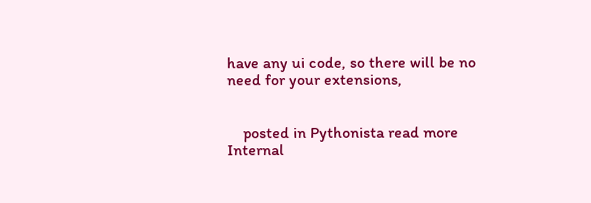have any ui code, so there will be no need for your extensions,


    posted in Pythonista read more
Internal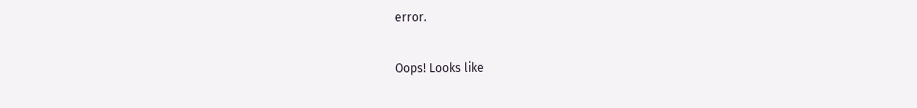error.

Oops! Looks like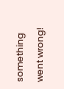something went wrong!